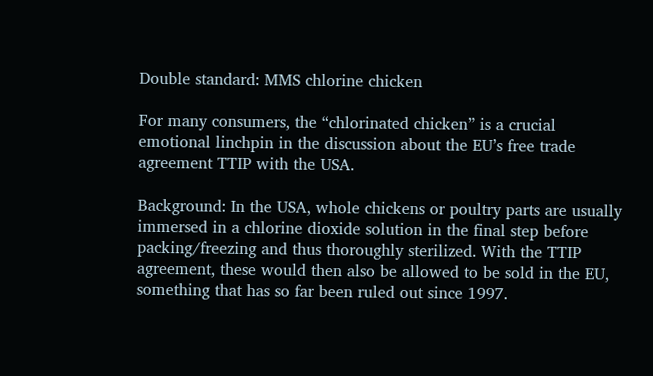Double standard: MMS chlorine chicken

For many consumers, the “chlorinated chicken” is a crucial emotional linchpin in the discussion about the EU’s free trade agreement TTIP with the USA.

Background: In the USA, whole chickens or poultry parts are usually immersed in a chlorine dioxide solution in the final step before packing/freezing and thus thoroughly sterilized. With the TTIP agreement, these would then also be allowed to be sold in the EU, something that has so far been ruled out since 1997.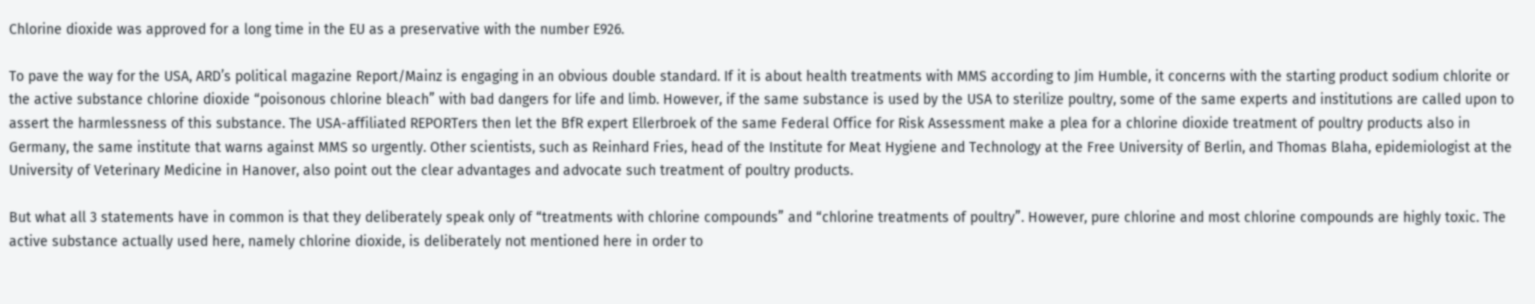Chlorine dioxide was approved for a long time in the EU as a preservative with the number E926.

To pave the way for the USA, ARD’s political magazine Report/Mainz is engaging in an obvious double standard. If it is about health treatments with MMS according to Jim Humble, it concerns with the starting product sodium chlorite or the active substance chlorine dioxide “poisonous chlorine bleach” with bad dangers for life and limb. However, if the same substance is used by the USA to sterilize poultry, some of the same experts and institutions are called upon to assert the harmlessness of this substance. The USA-affiliated REPORTers then let the BfR expert Ellerbroek of the same Federal Office for Risk Assessment make a plea for a chlorine dioxide treatment of poultry products also in Germany, the same institute that warns against MMS so urgently. Other scientists, such as Reinhard Fries, head of the Institute for Meat Hygiene and Technology at the Free University of Berlin, and Thomas Blaha, epidemiologist at the University of Veterinary Medicine in Hanover, also point out the clear advantages and advocate such treatment of poultry products.

But what all 3 statements have in common is that they deliberately speak only of “treatments with chlorine compounds” and “chlorine treatments of poultry”. However, pure chlorine and most chlorine compounds are highly toxic. The active substance actually used here, namely chlorine dioxide, is deliberately not mentioned here in order to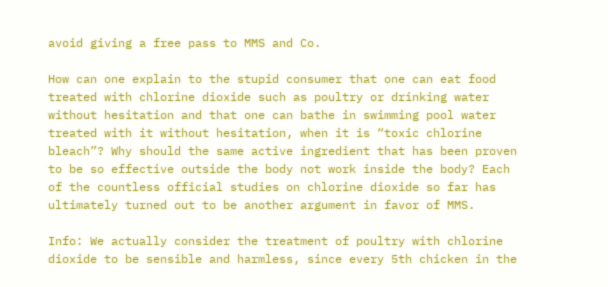avoid giving a free pass to MMS and Co.

How can one explain to the stupid consumer that one can eat food treated with chlorine dioxide such as poultry or drinking water without hesitation and that one can bathe in swimming pool water treated with it without hesitation, when it is “toxic chlorine bleach”? Why should the same active ingredient that has been proven to be so effective outside the body not work inside the body? Each of the countless official studies on chlorine dioxide so far has ultimately turned out to be another argument in favor of MMS.

Info: We actually consider the treatment of poultry with chlorine dioxide to be sensible and harmless, since every 5th chicken in the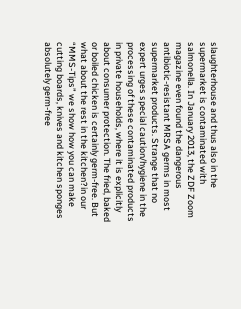slaughterhouse and thus also in the supermarket is contaminated with salmonella. In January 2013, the ZDF Zoom magazine even found the dangerous antibiotic-resistant MRSA germs in most supermarket products. Strange that no expert urges special caution/hygiene in the processing of these contaminated products in private households, where it is explicitly about consumer protection. The fried, baked or boiled chicken is certainly germ-free. But what about the rest in the kitchen?in our “MMS-Tips” we show how you can make cutting boards, knives and kitchen sponges absolutely germ-free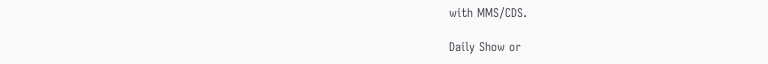with MMS/CDS.

Daily Show or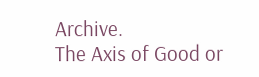Archive.
The Axis of Good or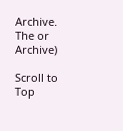Archive.
The or Archive)

Scroll to Top